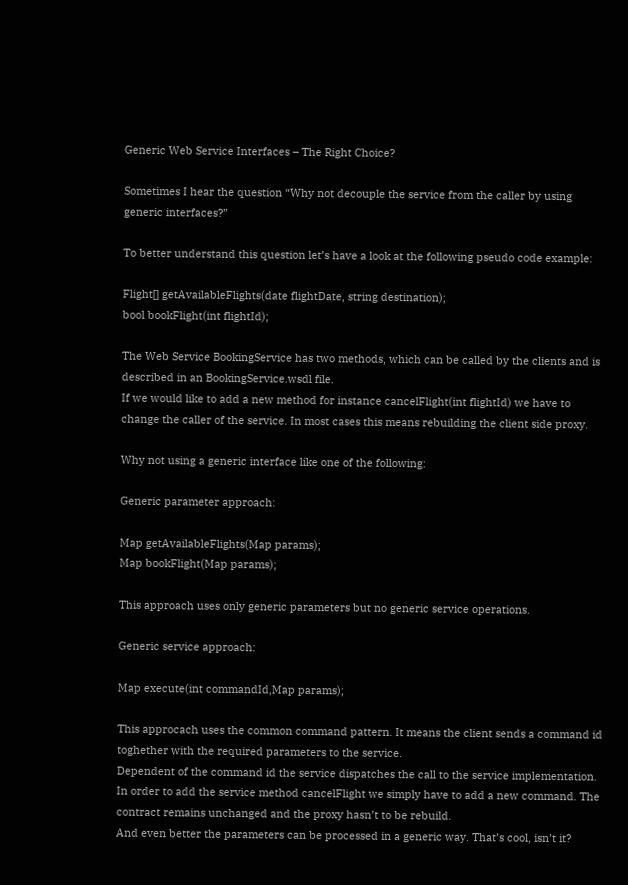Generic Web Service Interfaces – The Right Choice?

Sometimes I hear the question “Why not decouple the service from the caller by using generic interfaces?”

To better understand this question let’s have a look at the following pseudo code example:

Flight[] getAvailableFlights(date flightDate, string destination);
bool bookFlight(int flightId);

The Web Service BookingService has two methods, which can be called by the clients and is described in an BookingService.wsdl file.
If we would like to add a new method for instance cancelFlight(int flightId) we have to change the caller of the service. In most cases this means rebuilding the client side proxy.

Why not using a generic interface like one of the following:

Generic parameter approach:

Map getAvailableFlights(Map params);
Map bookFlight(Map params);

This approach uses only generic parameters but no generic service operations.

Generic service approach:

Map execute(int commandId,Map params);

This approcach uses the common command pattern. It means the client sends a command id toghether with the required parameters to the service.
Dependent of the command id the service dispatches the call to the service implementation.
In order to add the service method cancelFlight we simply have to add a new command. The contract remains unchanged and the proxy hasn’t to be rebuild.
And even better the parameters can be processed in a generic way. That’s cool, isn’t it?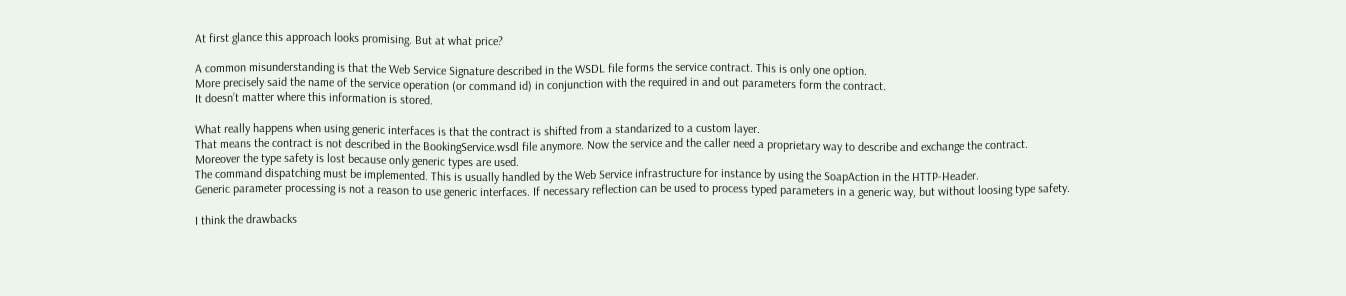At first glance this approach looks promising. But at what price?

A common misunderstanding is that the Web Service Signature described in the WSDL file forms the service contract. This is only one option.
More precisely said the name of the service operation (or command id) in conjunction with the required in and out parameters form the contract.
It doesn’t matter where this information is stored.

What really happens when using generic interfaces is that the contract is shifted from a standarized to a custom layer.
That means the contract is not described in the BookingService.wsdl file anymore. Now the service and the caller need a proprietary way to describe and exchange the contract.
Moreover the type safety is lost because only generic types are used.
The command dispatching must be implemented. This is usually handled by the Web Service infrastructure for instance by using the SoapAction in the HTTP-Header.
Generic parameter processing is not a reason to use generic interfaces. If necessary reflection can be used to process typed parameters in a generic way, but without loosing type safety.

I think the drawbacks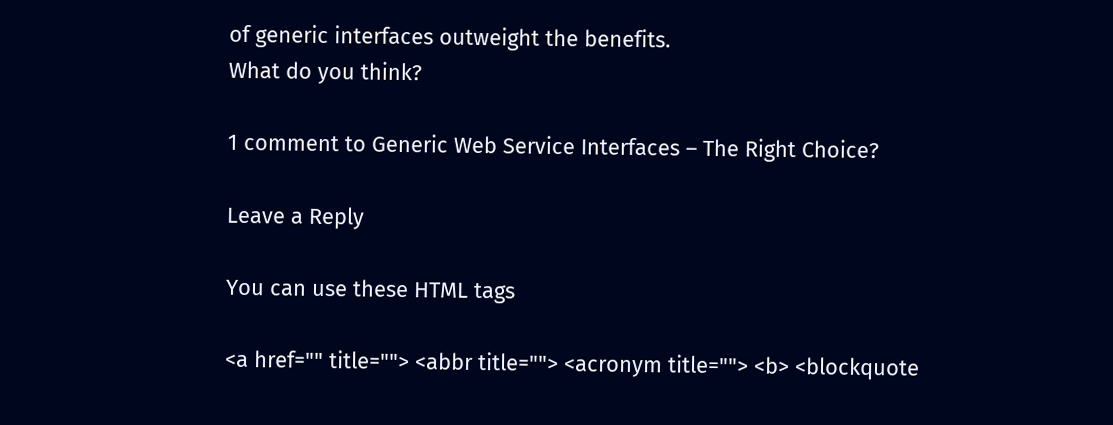of generic interfaces outweight the benefits.
What do you think?

1 comment to Generic Web Service Interfaces – The Right Choice?

Leave a Reply

You can use these HTML tags

<a href="" title=""> <abbr title=""> <acronym title=""> <b> <blockquote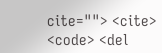cite=""> <cite> <code> <del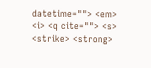datetime=""> <em> <i> <q cite=""> <s> <strike> <strong>